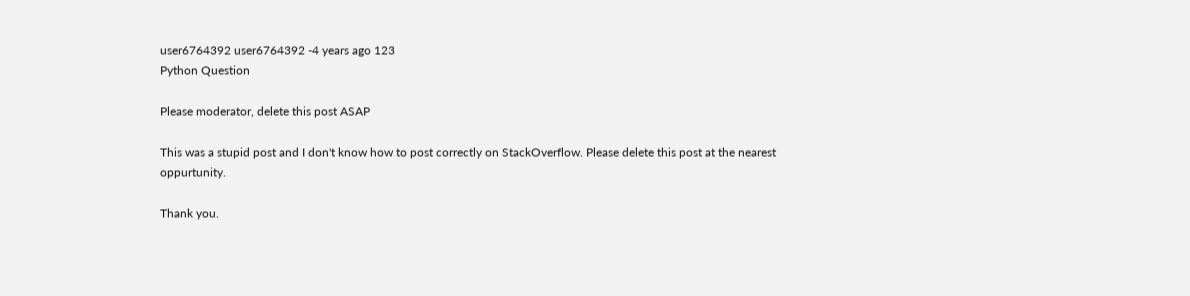user6764392 user6764392 -4 years ago 123
Python Question

Please moderator, delete this post ASAP

This was a stupid post and I don't know how to post correctly on StackOverflow. Please delete this post at the nearest oppurtunity.

Thank you.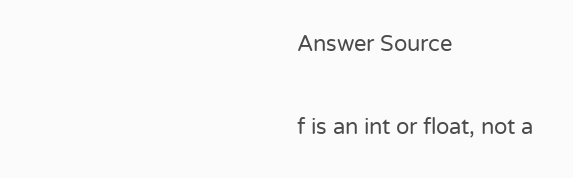Answer Source

f is an int or float, not a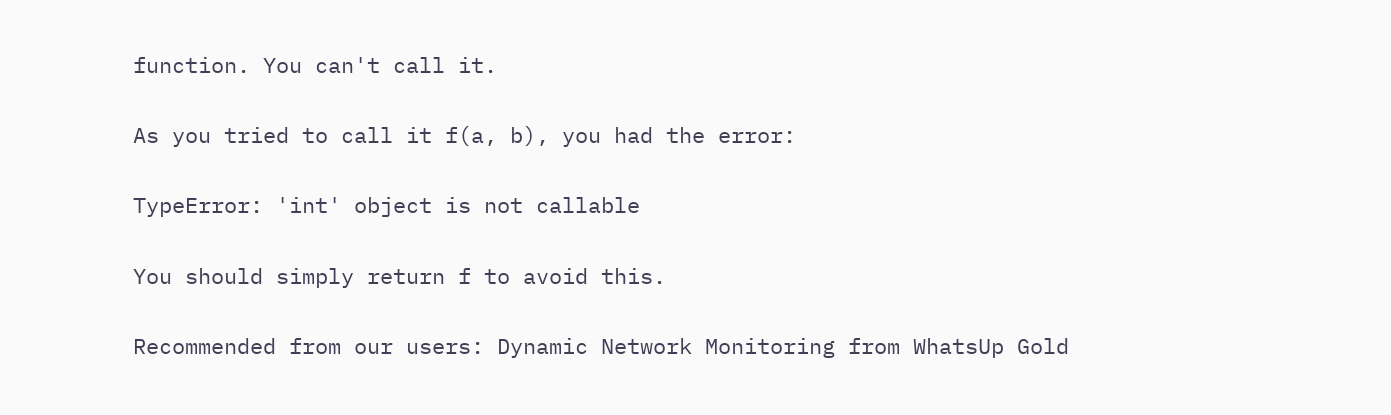function. You can't call it.

As you tried to call it f(a, b), you had the error:

TypeError: 'int' object is not callable

You should simply return f to avoid this.

Recommended from our users: Dynamic Network Monitoring from WhatsUp Gold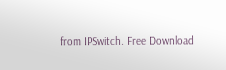from IPSwitch. Free Download